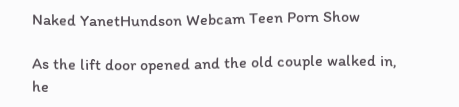Naked YanetHundson Webcam Teen Porn Show

As the lift door opened and the old couple walked in, he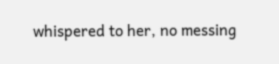whispered to her, no messing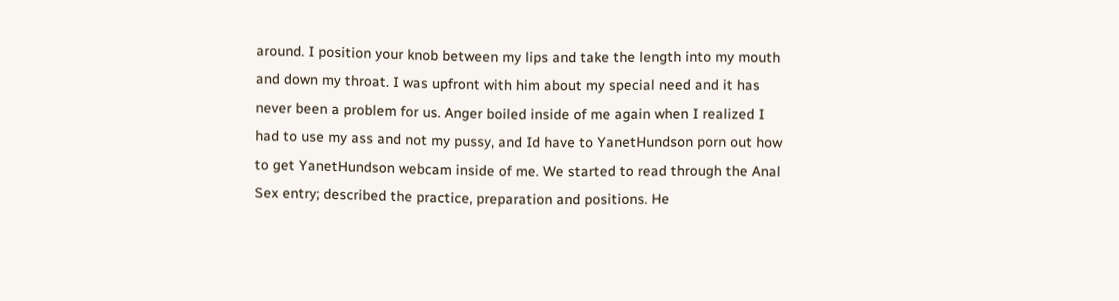around. I position your knob between my lips and take the length into my mouth and down my throat. I was upfront with him about my special need and it has never been a problem for us. Anger boiled inside of me again when I realized I had to use my ass and not my pussy, and Id have to YanetHundson porn out how to get YanetHundson webcam inside of me. We started to read through the Anal Sex entry; described the practice, preparation and positions. He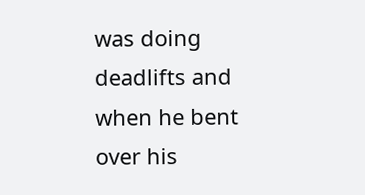was doing deadlifts and when he bent over his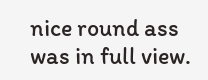nice round ass was in full view.